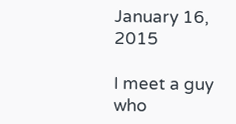January 16, 2015

I meet a guy
who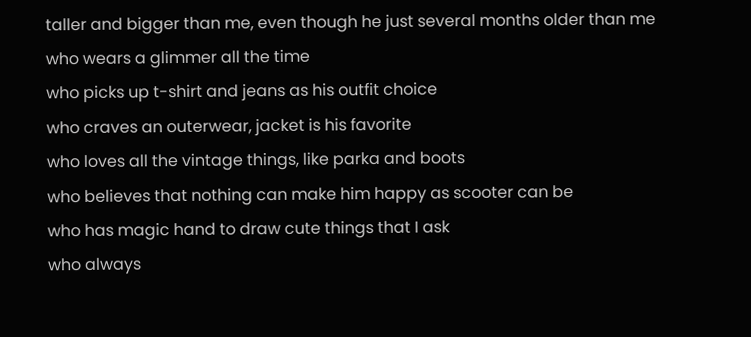taller and bigger than me, even though he just several months older than me
who wears a glimmer all the time
who picks up t-shirt and jeans as his outfit choice
who craves an outerwear, jacket is his favorite
who loves all the vintage things, like parka and boots
who believes that nothing can make him happy as scooter can be
who has magic hand to draw cute things that I ask
who always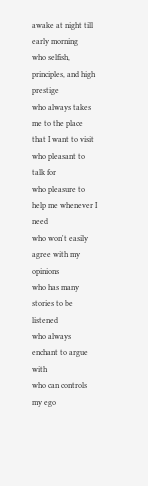awake at night till early morning
who selfish, principles, and high prestige
who always takes me to the place that I want to visit
who pleasant to talk for
who pleasure to help me whenever I need
who won't easily agree with my opinions
who has many stories to be listened
who always enchant to argue with
who can controls my ego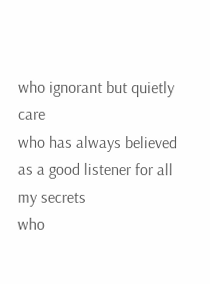who ignorant but quietly care
who has always believed as a good listener for all my secrets
who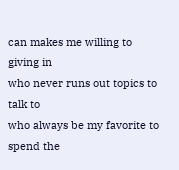can makes me willing to giving in
who never runs out topics to talk to
who always be my favorite to spend the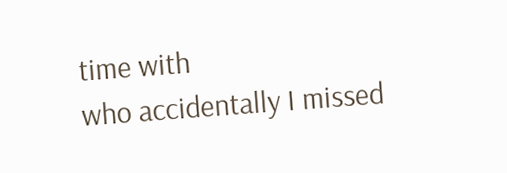time with
who accidentally I missed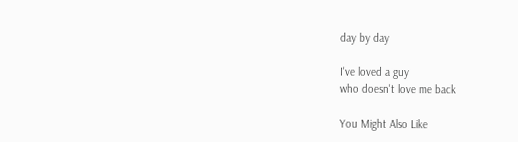day by day

I've loved a guy
who doesn't love me back

You Might Also Like